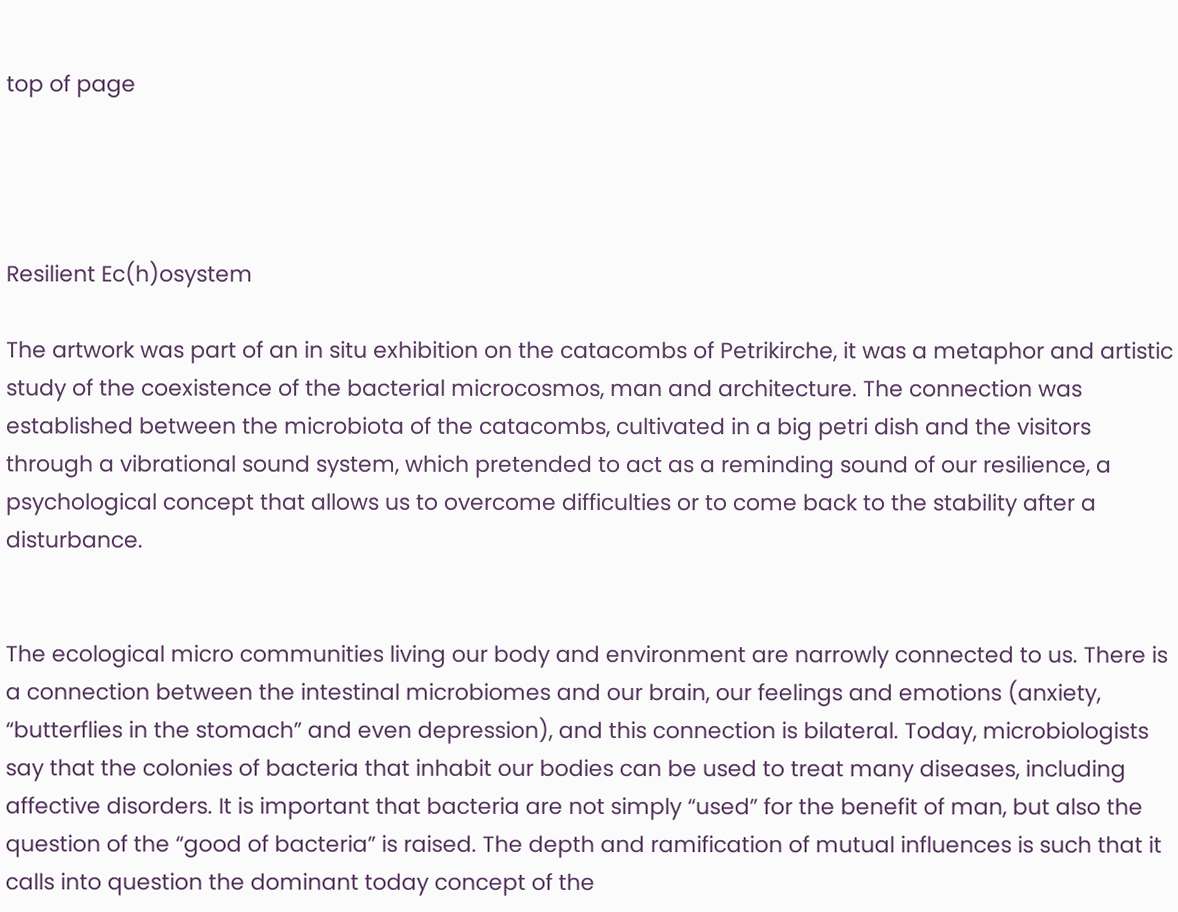top of page




Resilient Ec(h)osystem

The artwork was part of an in situ exhibition on the catacombs of Petrikirche, it was a metaphor and artistic study of the coexistence of the bacterial microcosmos, man and architecture. The connection was established between the microbiota of the catacombs, cultivated in a big petri dish and the visitors through a vibrational sound system, which pretended to act as a reminding sound of our resilience, a psychological concept that allows us to overcome difficulties or to come back to the stability after a disturbance.


The ecological micro communities living our body and environment are narrowly connected to us. There is a connection between the intestinal microbiomes and our brain, our feelings and emotions (anxiety, “butterflies in the stomach” and even depression), and this connection is bilateral. Today, microbiologists say that the colonies of bacteria that inhabit our bodies can be used to treat many diseases, including affective disorders. It is important that bacteria are not simply “used” for the benefit of man, but also the question of the “good of bacteria” is raised. The depth and ramification of mutual influences is such that it calls into question the dominant today concept of the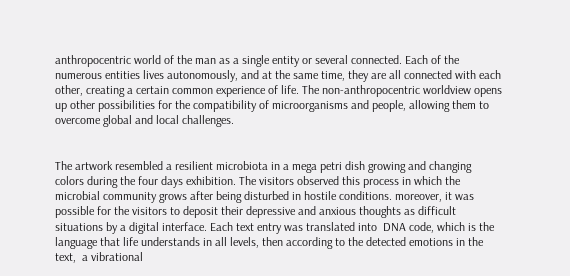anthropocentric world of the man as a single entity or several connected. Each of the numerous entities lives autonomously, and at the same time, they are all connected with each other, creating a certain common experience of life. The non-anthropocentric worldview opens up other possibilities for the compatibility of microorganisms and people, allowing them to overcome global and local challenges.


The artwork resembled a resilient microbiota in a mega petri dish growing and changing colors during the four days exhibition. The visitors observed this process in which the microbial community grows after being disturbed in hostile conditions. moreover, it was possible for the visitors to deposit their depressive and anxious thoughts as difficult situations by a digital interface. Each text entry was translated into  DNA code, which is the language that life understands in all levels, then according to the detected emotions in the text,  a vibrational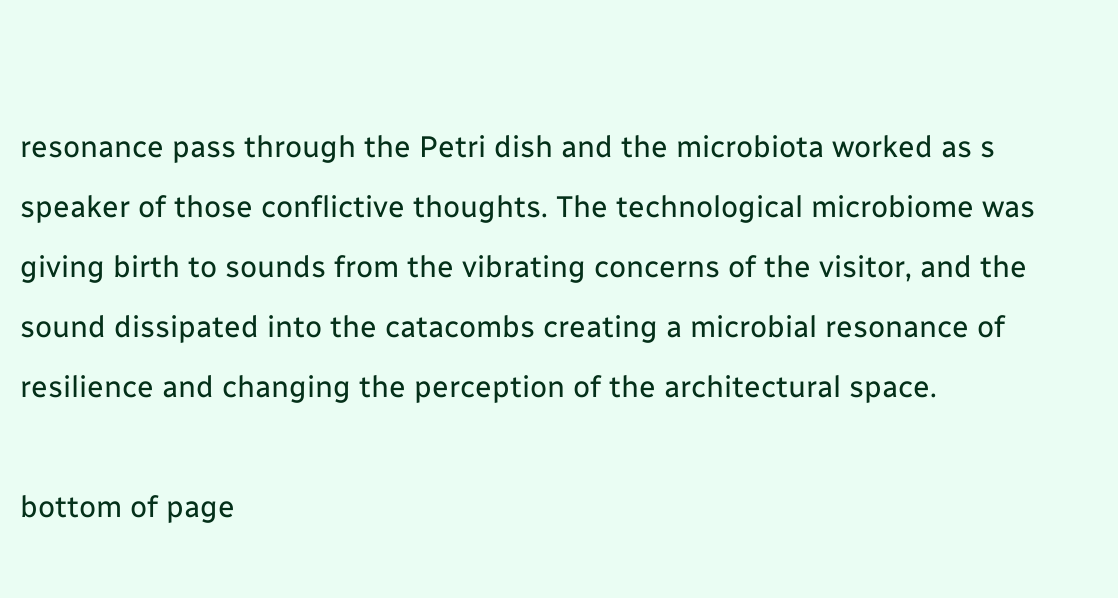resonance pass through the Petri dish and the microbiota worked as s speaker of those conflictive thoughts. The technological microbiome was giving birth to sounds from the vibrating concerns of the visitor, and the sound dissipated into the catacombs creating a microbial resonance of resilience and changing the perception of the architectural space.

bottom of page